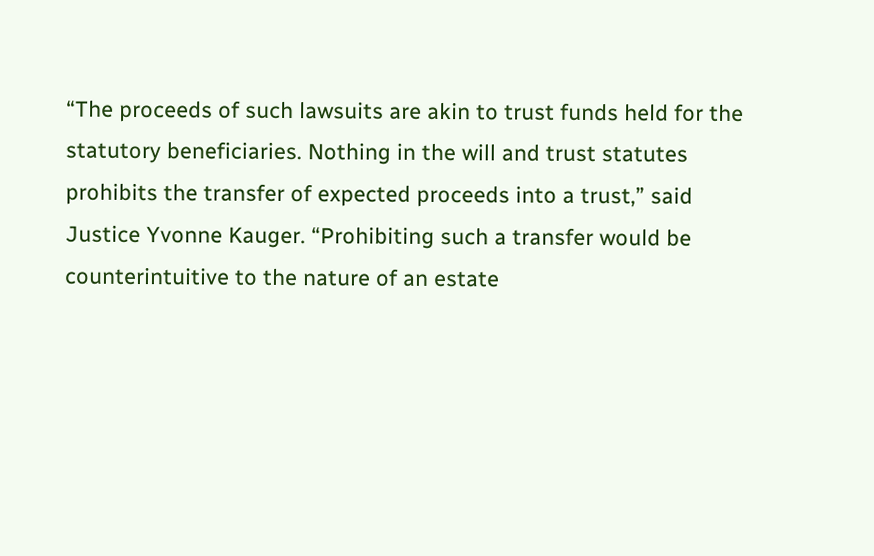“The proceeds of such lawsuits are akin to trust funds held for the statutory beneficiaries. Nothing in the will and trust statutes prohibits the transfer of expected proceeds into a trust,” said Justice Yvonne Kauger. “Prohibiting such a transfer would be counterintuitive to the nature of an estate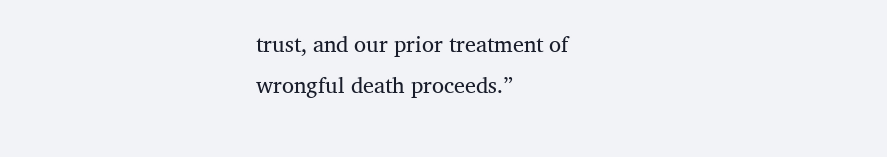trust, and our prior treatment of wrongful death proceeds.”